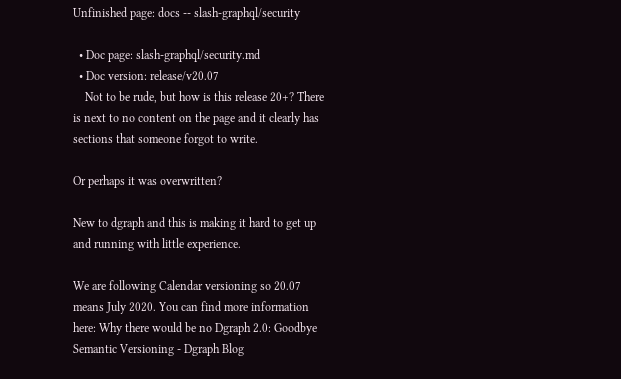Unfinished page: docs -- slash-graphql/security

  • Doc page: slash-graphql/security.md
  • Doc version: release/v20.07
    Not to be rude, but how is this release 20+? There is next to no content on the page and it clearly has sections that someone forgot to write.

Or perhaps it was overwritten?

New to dgraph and this is making it hard to get up and running with little experience.

We are following Calendar versioning so 20.07 means July 2020. You can find more information here: Why there would be no Dgraph 2.0: Goodbye Semantic Versioning - Dgraph Blog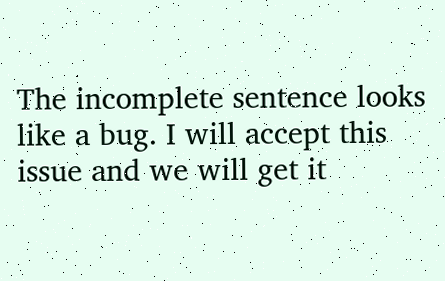The incomplete sentence looks like a bug. I will accept this issue and we will get it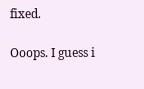fixed.

Ooops. I guess i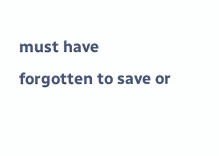must have forgotten to save or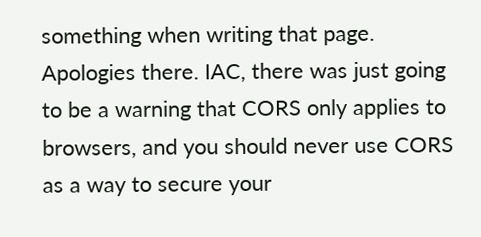something when writing that page. Apologies there. IAC, there was just going to be a warning that CORS only applies to browsers, and you should never use CORS as a way to secure your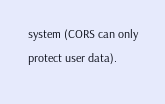system (CORS can only protect user data).